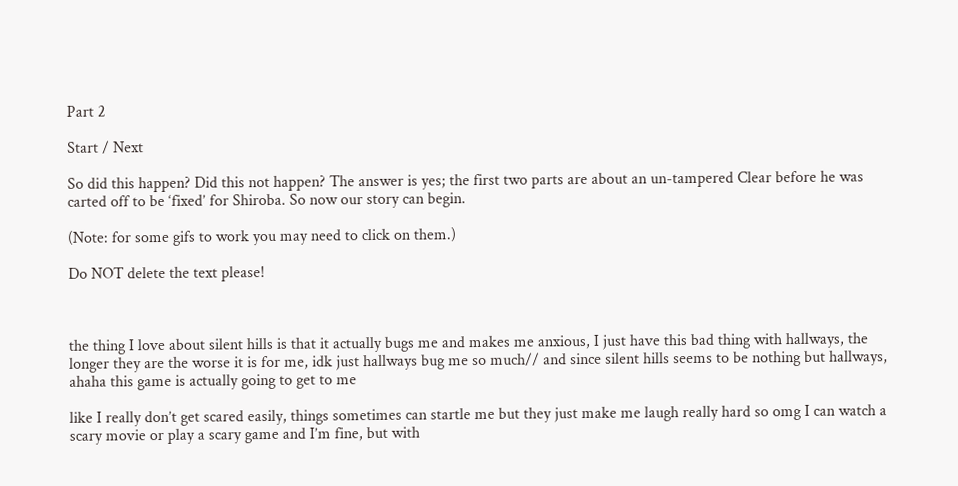Part 2

Start / Next

So did this happen? Did this not happen? The answer is yes; the first two parts are about an un-tampered Clear before he was carted off to be ‘fixed’ for Shiroba. So now our story can begin.

(Note: for some gifs to work you may need to click on them.)

Do NOT delete the text please!



the thing I love about silent hills is that it actually bugs me and makes me anxious, I just have this bad thing with hallways, the longer they are the worse it is for me, idk just hallways bug me so much// and since silent hills seems to be nothing but hallways, ahaha this game is actually going to get to me

like I really don’t get scared easily, things sometimes can startle me but they just make me laugh really hard so omg I can watch a scary movie or play a scary game and I’m fine, but with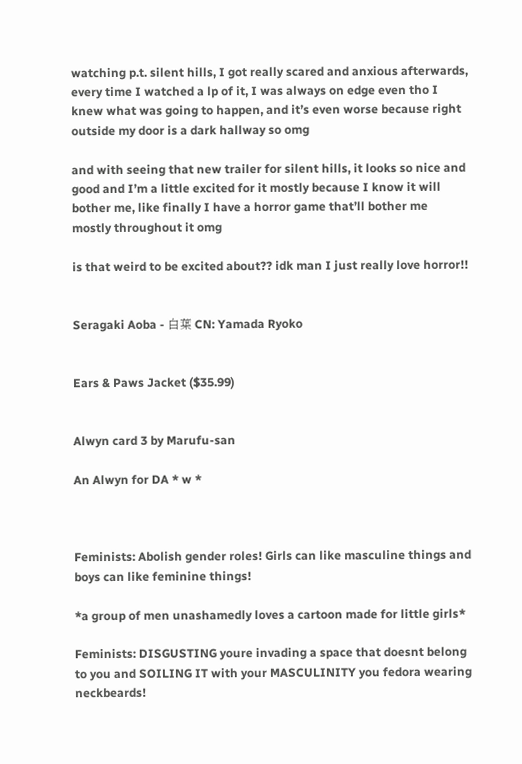watching p.t. silent hills, I got really scared and anxious afterwards, every time I watched a lp of it, I was always on edge even tho I knew what was going to happen, and it’s even worse because right outside my door is a dark hallway so omg

and with seeing that new trailer for silent hills, it looks so nice and good and I’m a little excited for it mostly because I know it will bother me, like finally I have a horror game that’ll bother me mostly throughout it omg

is that weird to be excited about?? idk man I just really love horror!!


Seragaki Aoba - 白葉 CN: Yamada Ryoko


Ears & Paws Jacket ($35.99)


Alwyn card 3 by Marufu-san

An Alwyn for DA * w *



Feminists: Abolish gender roles! Girls can like masculine things and boys can like feminine things!

*a group of men unashamedly loves a cartoon made for little girls*

Feminists: DISGUSTING youre invading a space that doesnt belong to you and SOILING IT with your MASCULINITY you fedora wearing neckbeards!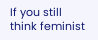If you still think feminist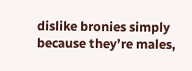dislike bronies simply because they’re males,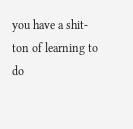you have a shit-ton of learning to do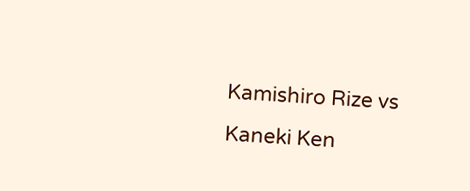Kamishiro Rize vs Kaneki Ken